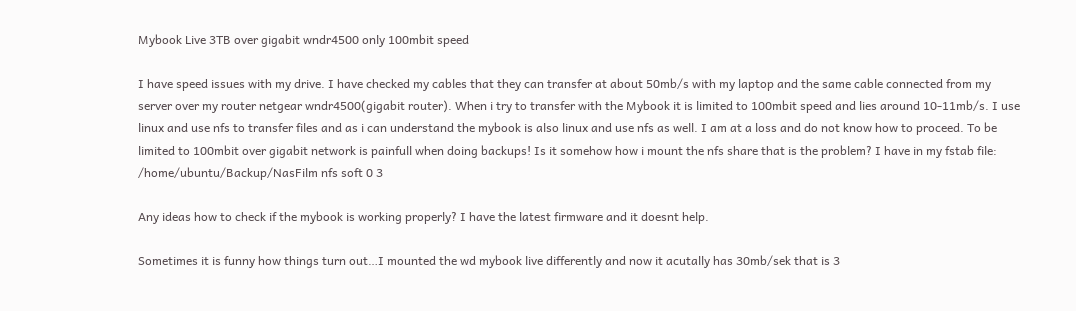Mybook Live 3TB over gigabit wndr4500 only 100mbit speed

I have speed issues with my drive. I have checked my cables that they can transfer at about 50mb/s with my laptop and the same cable connected from my server over my router netgear wndr4500(gigabit router). When i try to transfer with the Mybook it is limited to 100mbit speed and lies around 10-11mb/s. I use linux and use nfs to transfer files and as i can understand the mybook is also linux and use nfs as well. I am at a loss and do not know how to proceed. To be limited to 100mbit over gigabit network is painfull when doing backups! Is it somehow how i mount the nfs share that is the problem? I have in my fstab file: /home/ubuntu/Backup/NasFilm nfs soft 0 3

Any ideas how to check if the mybook is working properly? I have the latest firmware and it doesnt help.

Sometimes it is funny how things turn out…I mounted the wd mybook live differently and now it acutally has 30mb/sek that is 3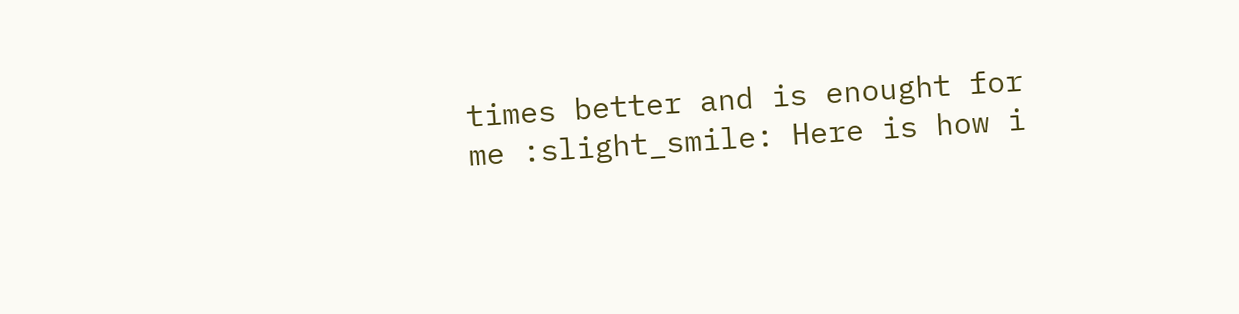times better and is enought for me :slight_smile: Here is how i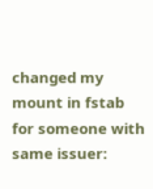changed my mount in fstab for someone with same issuer: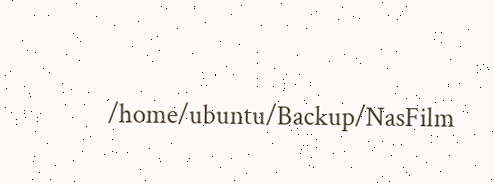/home/ubuntu/Backup/NasFilm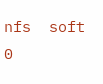nfs  soft                  0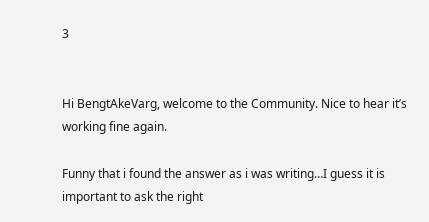3


Hi BengtAkeVarg, welcome to the Community. Nice to hear it’s working fine again.

Funny that i found the answer as i was writing…I guess it is important to ask the right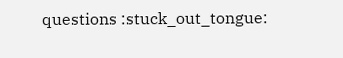questions :stuck_out_tongue: